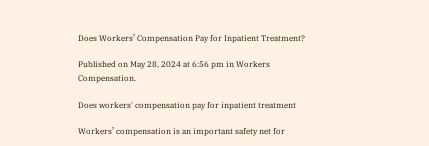Does Workers’ Compensation Pay for Inpatient Treatment?

Published on May 28, 2024 at 6:56 pm in Workers Compensation.

Does workers' compensation pay for inpatient treatment

Workers’ compensation is an important safety net for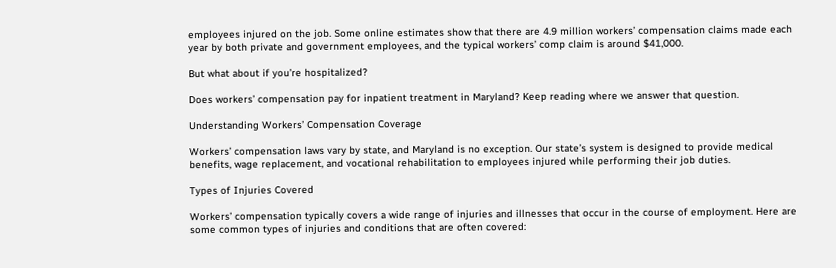employees injured on the job. Some online estimates show that there are 4.9 million workers’ compensation claims made each year by both private and government employees, and the typical workers’ comp claim is around $41,000.

But what about if you’re hospitalized?

Does workers’ compensation pay for inpatient treatment in Maryland? Keep reading where we answer that question.

Understanding Workers’ Compensation Coverage

Workers’ compensation laws vary by state, and Maryland is no exception. Our state’s system is designed to provide medical benefits, wage replacement, and vocational rehabilitation to employees injured while performing their job duties.

Types of Injuries Covered

Workers’ compensation typically covers a wide range of injuries and illnesses that occur in the course of employment. Here are some common types of injuries and conditions that are often covered: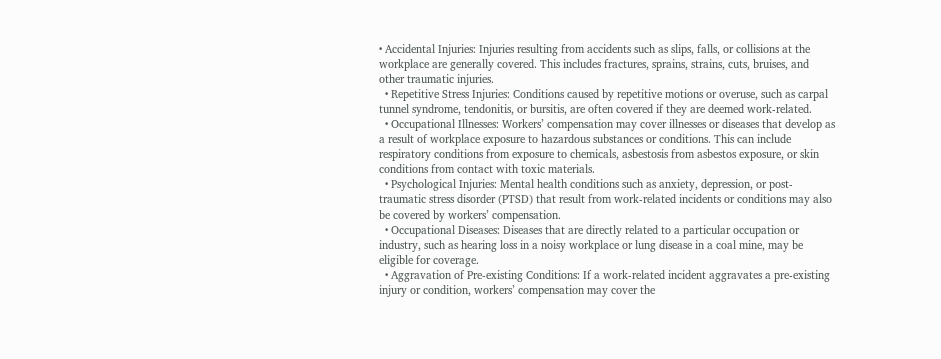• Accidental Injuries: Injuries resulting from accidents such as slips, falls, or collisions at the workplace are generally covered. This includes fractures, sprains, strains, cuts, bruises, and other traumatic injuries.
  • Repetitive Stress Injuries: Conditions caused by repetitive motions or overuse, such as carpal tunnel syndrome, tendonitis, or bursitis, are often covered if they are deemed work-related.
  • Occupational Illnesses: Workers’ compensation may cover illnesses or diseases that develop as a result of workplace exposure to hazardous substances or conditions. This can include respiratory conditions from exposure to chemicals, asbestosis from asbestos exposure, or skin conditions from contact with toxic materials.
  • Psychological Injuries: Mental health conditions such as anxiety, depression, or post-traumatic stress disorder (PTSD) that result from work-related incidents or conditions may also be covered by workers’ compensation.
  • Occupational Diseases: Diseases that are directly related to a particular occupation or industry, such as hearing loss in a noisy workplace or lung disease in a coal mine, may be eligible for coverage.
  • Aggravation of Pre-existing Conditions: If a work-related incident aggravates a pre-existing injury or condition, workers’ compensation may cover the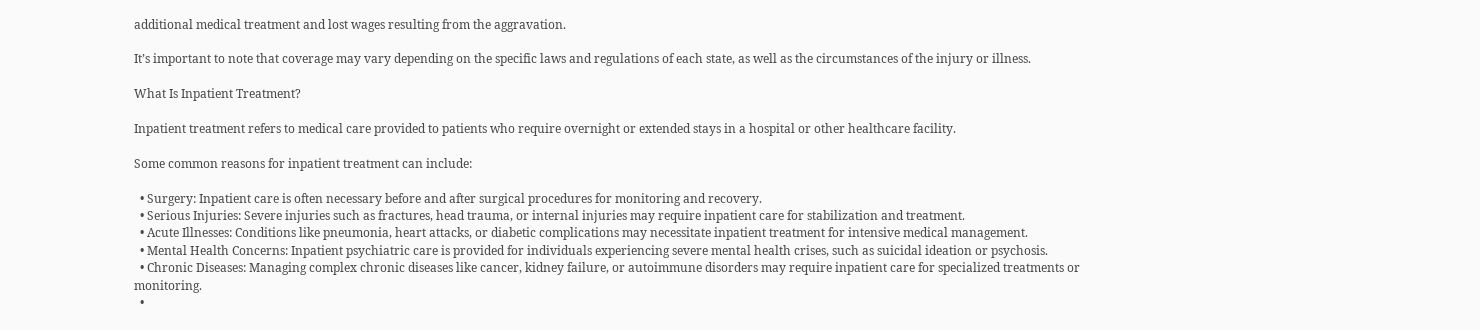additional medical treatment and lost wages resulting from the aggravation.

It’s important to note that coverage may vary depending on the specific laws and regulations of each state, as well as the circumstances of the injury or illness.

What Is Inpatient Treatment?

Inpatient treatment refers to medical care provided to patients who require overnight or extended stays in a hospital or other healthcare facility.

Some common reasons for inpatient treatment can include:

  • Surgery: Inpatient care is often necessary before and after surgical procedures for monitoring and recovery.
  • Serious Injuries: Severe injuries such as fractures, head trauma, or internal injuries may require inpatient care for stabilization and treatment.
  • Acute Illnesses: Conditions like pneumonia, heart attacks, or diabetic complications may necessitate inpatient treatment for intensive medical management.
  • Mental Health Concerns: Inpatient psychiatric care is provided for individuals experiencing severe mental health crises, such as suicidal ideation or psychosis.
  • Chronic Diseases: Managing complex chronic diseases like cancer, kidney failure, or autoimmune disorders may require inpatient care for specialized treatments or monitoring.
  •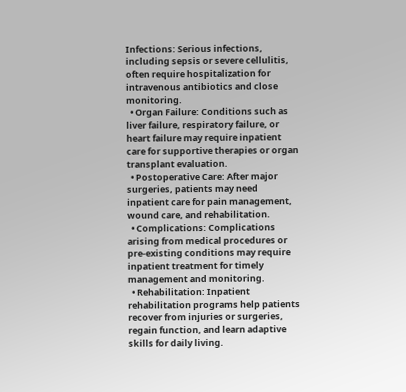Infections: Serious infections, including sepsis or severe cellulitis, often require hospitalization for intravenous antibiotics and close monitoring.
  • Organ Failure: Conditions such as liver failure, respiratory failure, or heart failure may require inpatient care for supportive therapies or organ transplant evaluation.
  • Postoperative Care: After major surgeries, patients may need inpatient care for pain management, wound care, and rehabilitation.
  • Complications: Complications arising from medical procedures or pre-existing conditions may require inpatient treatment for timely management and monitoring.
  • Rehabilitation: Inpatient rehabilitation programs help patients recover from injuries or surgeries, regain function, and learn adaptive skills for daily living.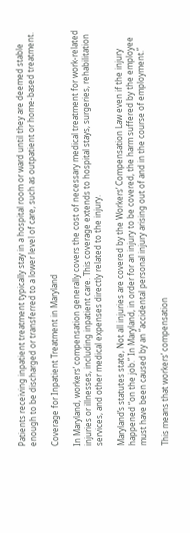Patients receiving inpatient treatment typically stay in a hospital room or ward until they are deemed stable enough to be discharged or transferred to a lower level of care, such as outpatient or home-based treatment.

Coverage for Inpatient Treatment in Maryland

In Maryland, workers’ compensation generally covers the cost of necessary medical treatment for work-related injuries or illnesses, including inpatient care. This coverage extends to hospital stays, surgeries, rehabilitation services, and other medical expenses directly related to the injury.

Maryland’s statutes state, Not all injuries are covered by the Workers’ Compensation Law even if the injury happened “on the job.” In Maryland, in order for an injury to be covered, the harm suffered by the employee must have been caused by an “accidental personal injury arising out of and in the course of employment.”

This means that workers’ compensation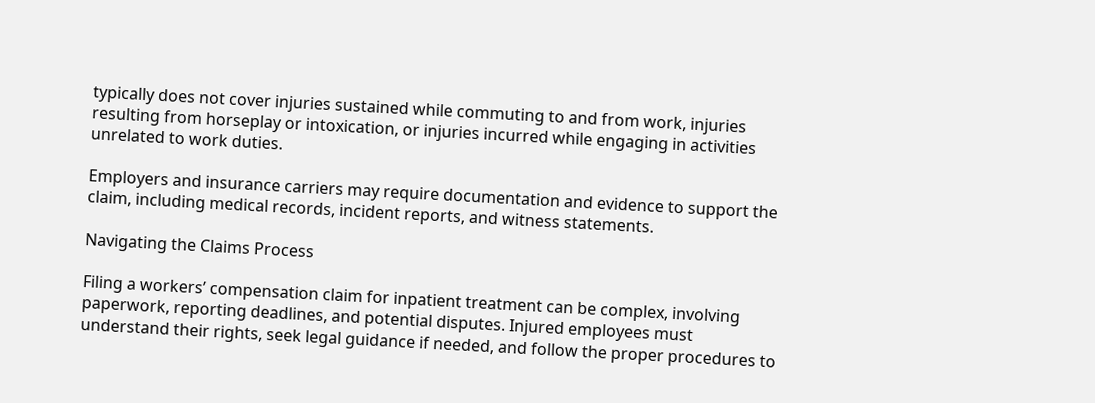typically does not cover injuries sustained while commuting to and from work, injuries resulting from horseplay or intoxication, or injuries incurred while engaging in activities unrelated to work duties.

Employers and insurance carriers may require documentation and evidence to support the claim, including medical records, incident reports, and witness statements.

Navigating the Claims Process

Filing a workers’ compensation claim for inpatient treatment can be complex, involving paperwork, reporting deadlines, and potential disputes. Injured employees must understand their rights, seek legal guidance if needed, and follow the proper procedures to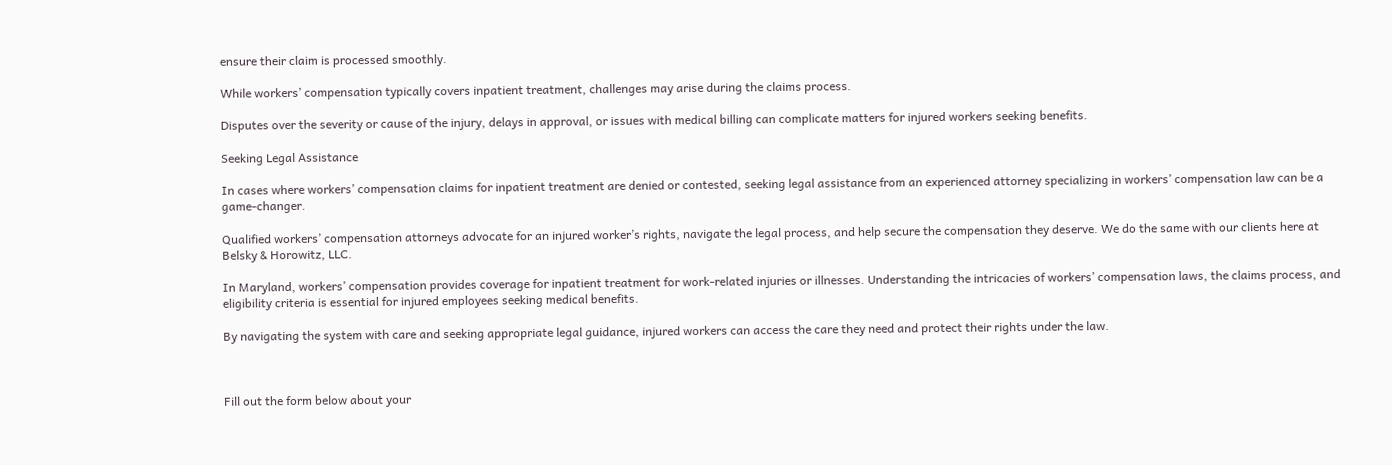ensure their claim is processed smoothly.

While workers’ compensation typically covers inpatient treatment, challenges may arise during the claims process.

Disputes over the severity or cause of the injury, delays in approval, or issues with medical billing can complicate matters for injured workers seeking benefits.

Seeking Legal Assistance

In cases where workers’ compensation claims for inpatient treatment are denied or contested, seeking legal assistance from an experienced attorney specializing in workers’ compensation law can be a game-changer.

Qualified workers’ compensation attorneys advocate for an injured worker’s rights, navigate the legal process, and help secure the compensation they deserve. We do the same with our clients here at Belsky & Horowitz, LLC.

In Maryland, workers’ compensation provides coverage for inpatient treatment for work-related injuries or illnesses. Understanding the intricacies of workers’ compensation laws, the claims process, and eligibility criteria is essential for injured employees seeking medical benefits.

By navigating the system with care and seeking appropriate legal guidance, injured workers can access the care they need and protect their rights under the law.



Fill out the form below about your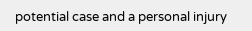potential case and a personal injury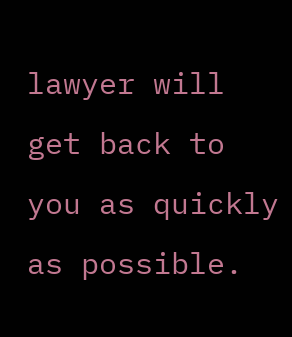lawyer will get back to you as quickly as possible.